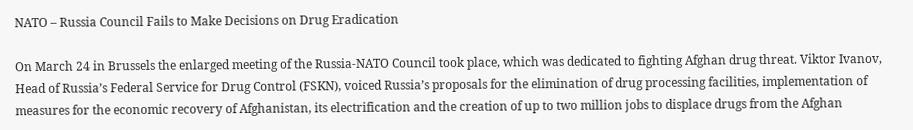NATO – Russia Council Fails to Make Decisions on Drug Eradication

On March 24 in Brussels the enlarged meeting of the Russia-NATO Council took place, which was dedicated to fighting Afghan drug threat. Viktor Ivanov, Head of Russia’s Federal Service for Drug Control (FSKN), voiced Russia’s proposals for the elimination of drug processing facilities, implementation of measures for the economic recovery of Afghanistan, its electrification and the creation of up to two million jobs to displace drugs from the Afghan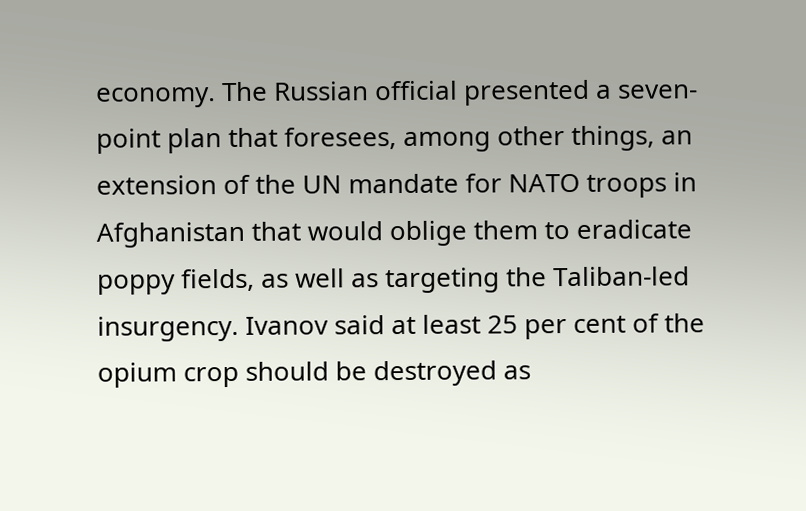economy. The Russian official presented a seven-point plan that foresees, among other things, an extension of the UN mandate for NATO troops in Afghanistan that would oblige them to eradicate poppy fields, as well as targeting the Taliban-led insurgency. Ivanov said at least 25 per cent of the opium crop should be destroyed as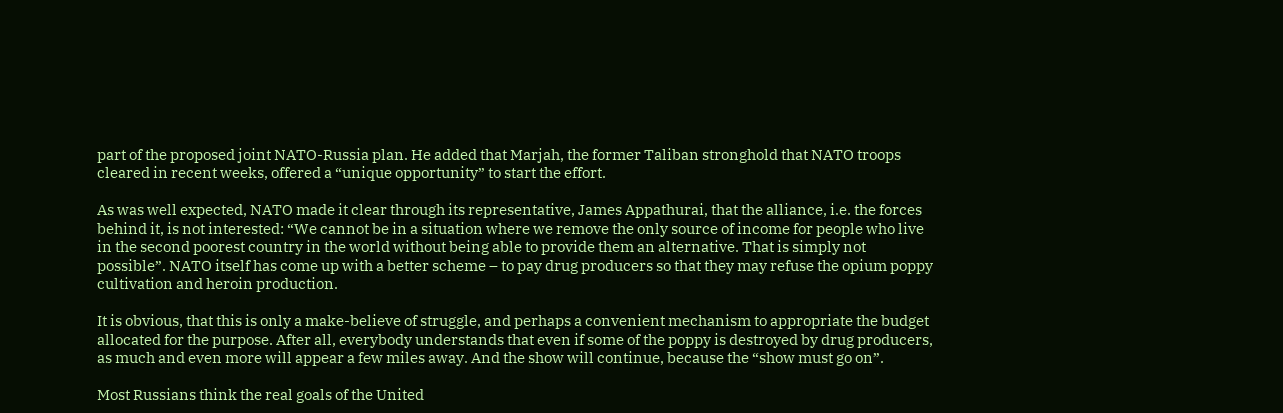part of the proposed joint NATO-Russia plan. He added that Marjah, the former Taliban stronghold that NATO troops cleared in recent weeks, offered a “unique opportunity” to start the effort.

As was well expected, NATO made it clear through its representative, James Appathurai, that the alliance, i.e. the forces behind it, is not interested: “We cannot be in a situation where we remove the only source of income for people who live in the second poorest country in the world without being able to provide them an alternative. That is simply not possible”. NATO itself has come up with a better scheme – to pay drug producers so that they may refuse the opium poppy cultivation and heroin production.

It is obvious, that this is only a make-believe of struggle, and perhaps a convenient mechanism to appropriate the budget allocated for the purpose. After all, everybody understands that even if some of the poppy is destroyed by drug producers, as much and even more will appear a few miles away. And the show will continue, because the “show must go on”.

Most Russians think the real goals of the United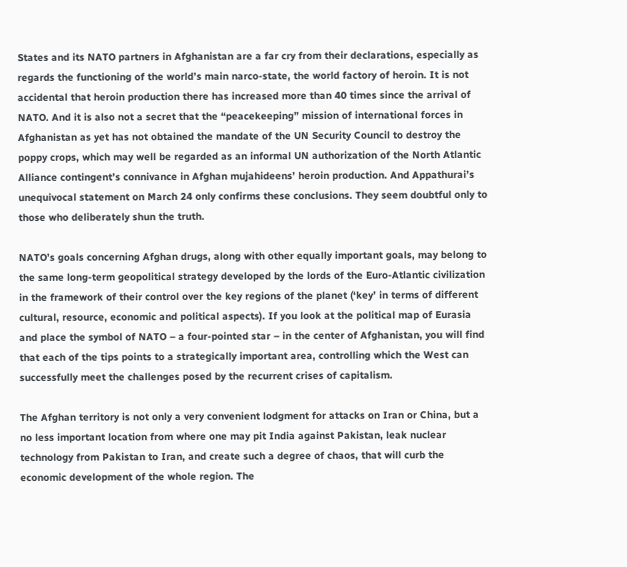States and its NATO partners in Afghanistan are a far cry from their declarations, especially as regards the functioning of the world’s main narco-state, the world factory of heroin. It is not accidental that heroin production there has increased more than 40 times since the arrival of NATO. And it is also not a secret that the “peacekeeping” mission of international forces in Afghanistan as yet has not obtained the mandate of the UN Security Council to destroy the poppy crops, which may well be regarded as an informal UN authorization of the North Atlantic Alliance contingent’s connivance in Afghan mujahideens’ heroin production. And Appathurai’s unequivocal statement on March 24 only confirms these conclusions. They seem doubtful only to those who deliberately shun the truth.

NATO’s goals concerning Afghan drugs, along with other equally important goals, may belong to the same long-term geopolitical strategy developed by the lords of the Euro-Atlantic civilization in the framework of their control over the key regions of the planet (‘key’ in terms of different cultural, resource, economic and political aspects). If you look at the political map of Eurasia and place the symbol of NATO – a four-pointed star – in the center of Afghanistan, you will find that each of the tips points to a strategically important area, controlling which the West can successfully meet the challenges posed by the recurrent crises of capitalism.

The Afghan territory is not only a very convenient lodgment for attacks on Iran or China, but a no less important location from where one may pit India against Pakistan, leak nuclear technology from Pakistan to Iran, and create such a degree of chaos, that will curb the economic development of the whole region. The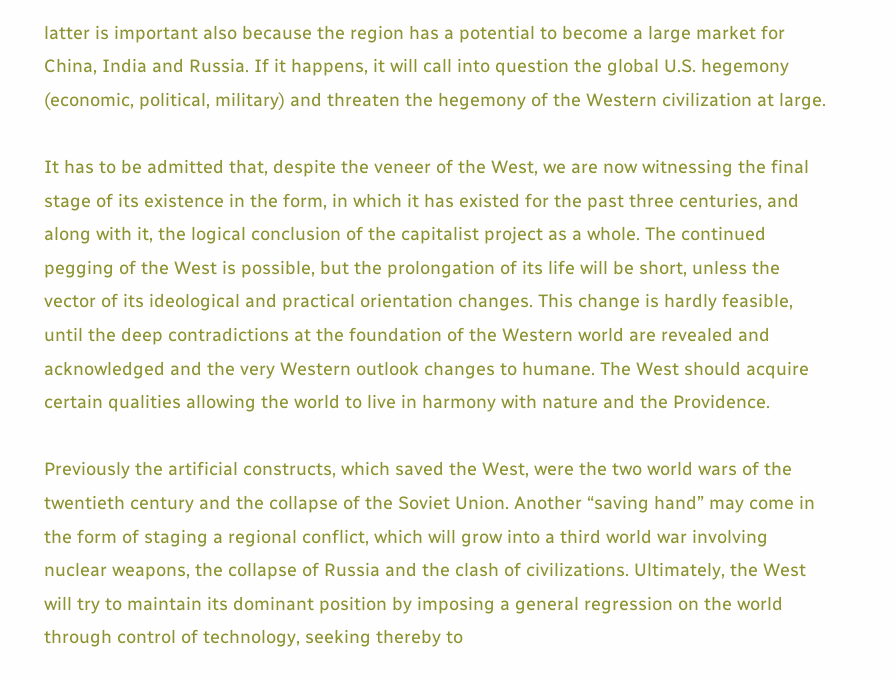latter is important also because the region has a potential to become a large market for China, India and Russia. If it happens, it will call into question the global U.S. hegemony (economic, political, military) and threaten the hegemony of the Western civilization at large.

It has to be admitted that, despite the veneer of the West, we are now witnessing the final stage of its existence in the form, in which it has existed for the past three centuries, and along with it, the logical conclusion of the capitalist project as a whole. The continued pegging of the West is possible, but the prolongation of its life will be short, unless the vector of its ideological and practical orientation changes. This change is hardly feasible, until the deep contradictions at the foundation of the Western world are revealed and acknowledged and the very Western outlook changes to humane. The West should acquire certain qualities allowing the world to live in harmony with nature and the Providence.

Previously the artificial constructs, which saved the West, were the two world wars of the twentieth century and the collapse of the Soviet Union. Another “saving hand” may come in the form of staging a regional conflict, which will grow into a third world war involving nuclear weapons, the collapse of Russia and the clash of civilizations. Ultimately, the West will try to maintain its dominant position by imposing a general regression on the world through control of technology, seeking thereby to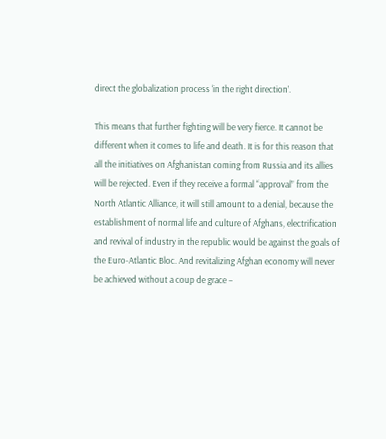direct the globalization process ‘in the right direction’.

This means that further fighting will be very fierce. It cannot be different when it comes to life and death. It is for this reason that all the initiatives on Afghanistan coming from Russia and its allies will be rejected. Even if they receive a formal “approval” from the North Atlantic Alliance, it will still amount to a denial, because the establishment of normal life and culture of Afghans, electrification and revival of industry in the republic would be against the goals of the Euro-Atlantic Bloc. And revitalizing Afghan economy will never be achieved without a coup de grace –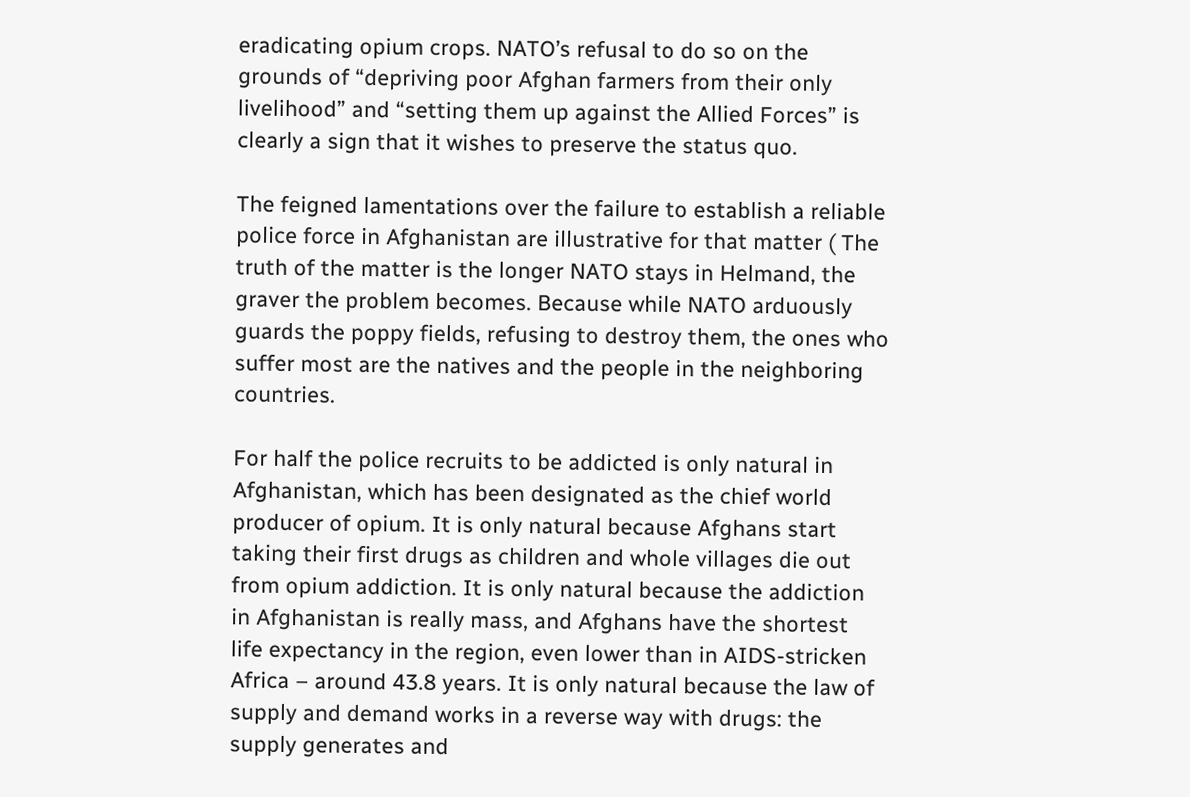eradicating opium crops. NATO’s refusal to do so on the grounds of “depriving poor Afghan farmers from their only livelihood” and “setting them up against the Allied Forces” is clearly a sign that it wishes to preserve the status quo.

The feigned lamentations over the failure to establish a reliable police force in Afghanistan are illustrative for that matter ( The truth of the matter is the longer NATO stays in Helmand, the graver the problem becomes. Because while NATO arduously guards the poppy fields, refusing to destroy them, the ones who suffer most are the natives and the people in the neighboring countries.

For half the police recruits to be addicted is only natural in Afghanistan, which has been designated as the chief world producer of opium. It is only natural because Afghans start taking their first drugs as children and whole villages die out from opium addiction. It is only natural because the addiction in Afghanistan is really mass, and Afghans have the shortest life expectancy in the region, even lower than in AIDS-stricken Africa – around 43.8 years. It is only natural because the law of supply and demand works in a reverse way with drugs: the supply generates and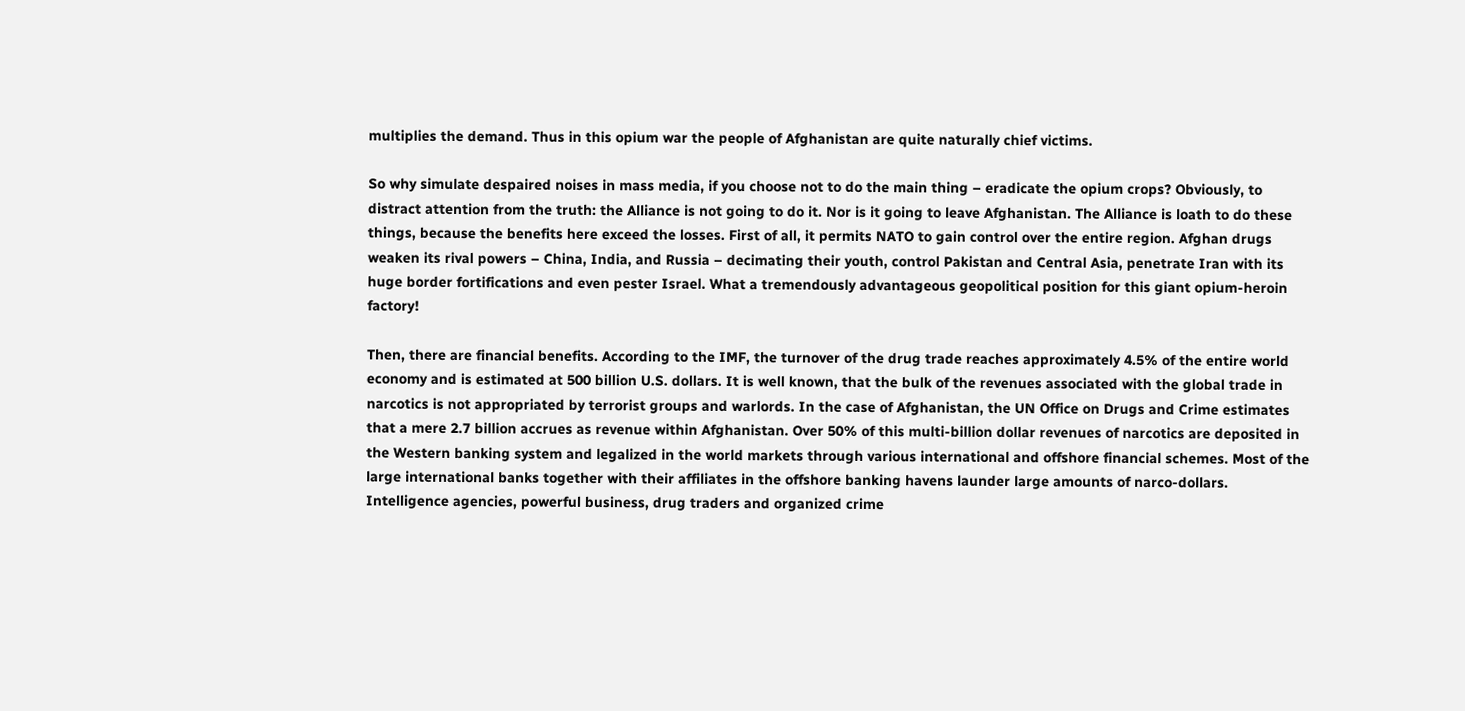multiplies the demand. Thus in this opium war the people of Afghanistan are quite naturally chief victims.

So why simulate despaired noises in mass media, if you choose not to do the main thing – eradicate the opium crops? Obviously, to distract attention from the truth: the Alliance is not going to do it. Nor is it going to leave Afghanistan. The Alliance is loath to do these things, because the benefits here exceed the losses. First of all, it permits NATO to gain control over the entire region. Afghan drugs weaken its rival powers – China, India, and Russia – decimating their youth, control Pakistan and Central Asia, penetrate Iran with its huge border fortifications and even pester Israel. What a tremendously advantageous geopolitical position for this giant opium-heroin factory!

Then, there are financial benefits. According to the IMF, the turnover of the drug trade reaches approximately 4.5% of the entire world economy and is estimated at 500 billion U.S. dollars. It is well known, that the bulk of the revenues associated with the global trade in narcotics is not appropriated by terrorist groups and warlords. In the case of Afghanistan, the UN Office on Drugs and Crime estimates that a mere 2.7 billion accrues as revenue within Afghanistan. Over 50% of this multi-billion dollar revenues of narcotics are deposited in the Western banking system and legalized in the world markets through various international and offshore financial schemes. Most of the large international banks together with their affiliates in the offshore banking havens launder large amounts of narco-dollars. Intelligence agencies, powerful business, drug traders and organized crime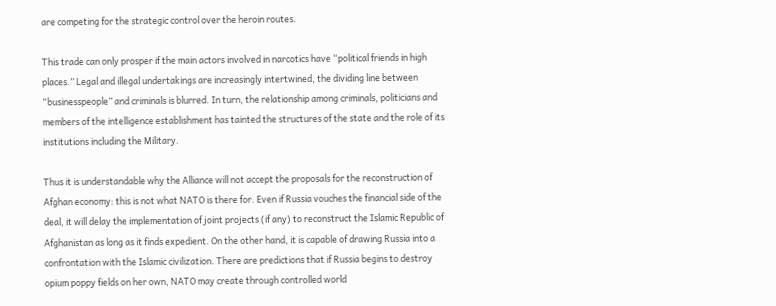are competing for the strategic control over the heroin routes.

This trade can only prosper if the main actors involved in narcotics have “political friends in high places.” Legal and illegal undertakings are increasingly intertwined, the dividing line between “businesspeople” and criminals is blurred. In turn, the relationship among criminals, politicians and members of the intelligence establishment has tainted the structures of the state and the role of its institutions including the Military.

Thus it is understandable why the Alliance will not accept the proposals for the reconstruction of Afghan economy: this is not what NATO is there for. Even if Russia vouches the financial side of the deal, it will delay the implementation of joint projects (if any) to reconstruct the Islamic Republic of Afghanistan as long as it finds expedient. On the other hand, it is capable of drawing Russia into a confrontation with the Islamic civilization. There are predictions that if Russia begins to destroy opium poppy fields on her own, NATO may create through controlled world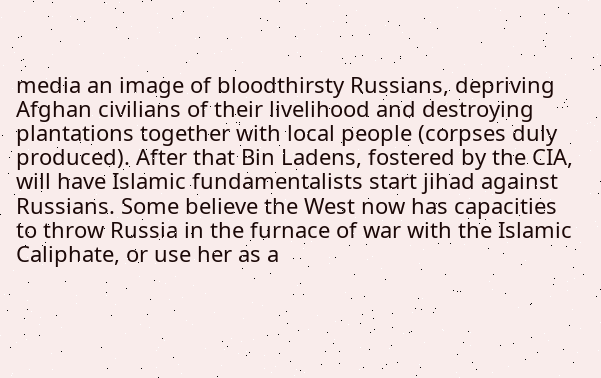media an image of bloodthirsty Russians, depriving Afghan civilians of their livelihood and destroying plantations together with local people (corpses duly produced). After that Bin Ladens, fostered by the CIA, will have Islamic fundamentalists start jihad against Russians. Some believe the West now has capacities to throw Russia in the furnace of war with the Islamic Caliphate, or use her as a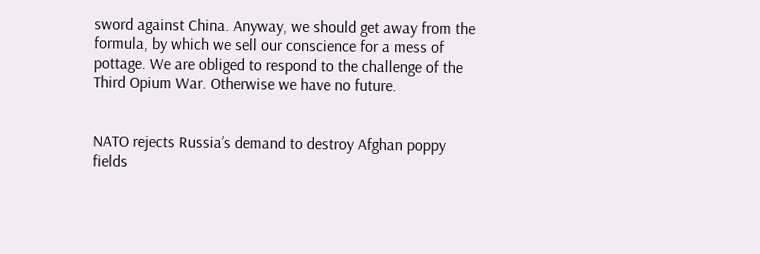sword against China. Anyway, we should get away from the formula, by which we sell our conscience for a mess of pottage. We are obliged to respond to the challenge of the Third Opium War. Otherwise we have no future.


NATO rejects Russia’s demand to destroy Afghan poppy fields